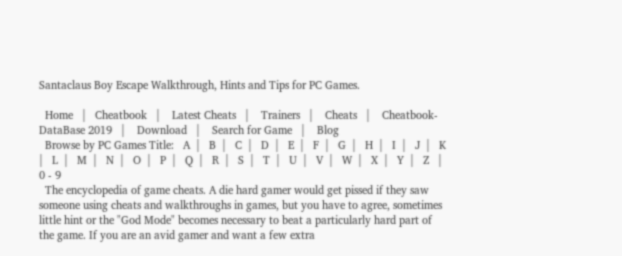Santaclaus Boy Escape Walkthrough, Hints and Tips for PC Games.

  Home   |   Cheatbook   |    Latest Cheats   |    Trainers   |    Cheats   |    Cheatbook-DataBase 2019   |    Download   |    Search for Game   |    Blog
  Browse by PC Games Title:   A  |   B  |   C  |   D  |   E  |   F  |   G  |   H  |   I  |   J  |   K  |   L  |   M  |   N  |   O  |   P  |   Q  |   R  |   S  |   T  |   U  |   V  |   W  |   X  |   Y  |   Z   |   0 - 9
  The encyclopedia of game cheats. A die hard gamer would get pissed if they saw someone using cheats and walkthroughs in games, but you have to agree, sometimes little hint or the "God Mode" becomes necessary to beat a particularly hard part of the game. If you are an avid gamer and want a few extra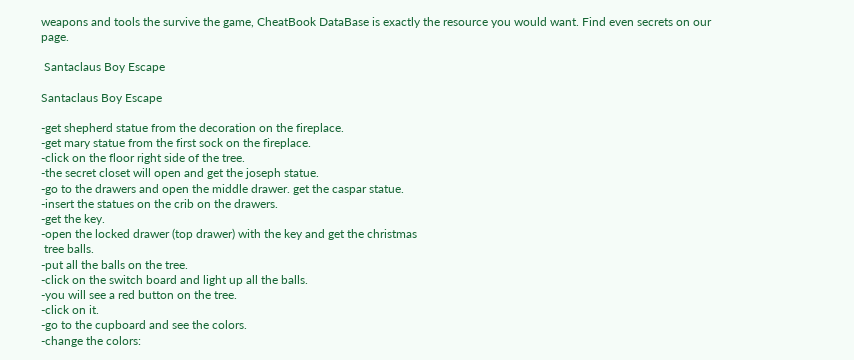weapons and tools the survive the game, CheatBook DataBase is exactly the resource you would want. Find even secrets on our page.

 Santaclaus Boy Escape

Santaclaus Boy Escape

-get shepherd statue from the decoration on the fireplace.
-get mary statue from the first sock on the fireplace.
-click on the floor right side of the tree.
-the secret closet will open and get the joseph statue.
-go to the drawers and open the middle drawer. get the caspar statue.
-insert the statues on the crib on the drawers.
-get the key.
-open the locked drawer (top drawer) with the key and get the christmas
 tree balls.
-put all the balls on the tree.
-click on the switch board and light up all the balls.
-you will see a red button on the tree.
-click on it.
-go to the cupboard and see the colors.
-change the colors: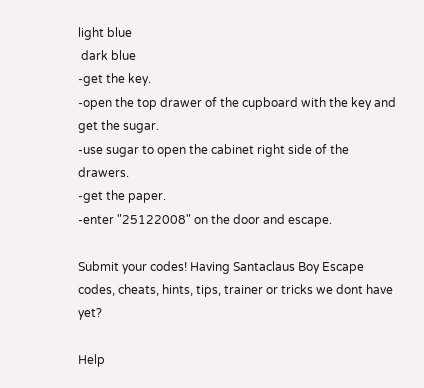light blue
 dark blue
-get the key.
-open the top drawer of the cupboard with the key and get the sugar.
-use sugar to open the cabinet right side of the drawers.
-get the paper.
-enter "25122008" on the door and escape.

Submit your codes! Having Santaclaus Boy Escape codes, cheats, hints, tips, trainer or tricks we dont have yet?

Help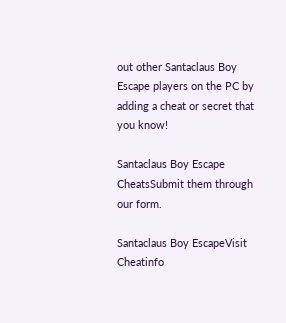out other Santaclaus Boy Escape players on the PC by adding a cheat or secret that you know!

Santaclaus Boy Escape CheatsSubmit them through our form.

Santaclaus Boy EscapeVisit Cheatinfo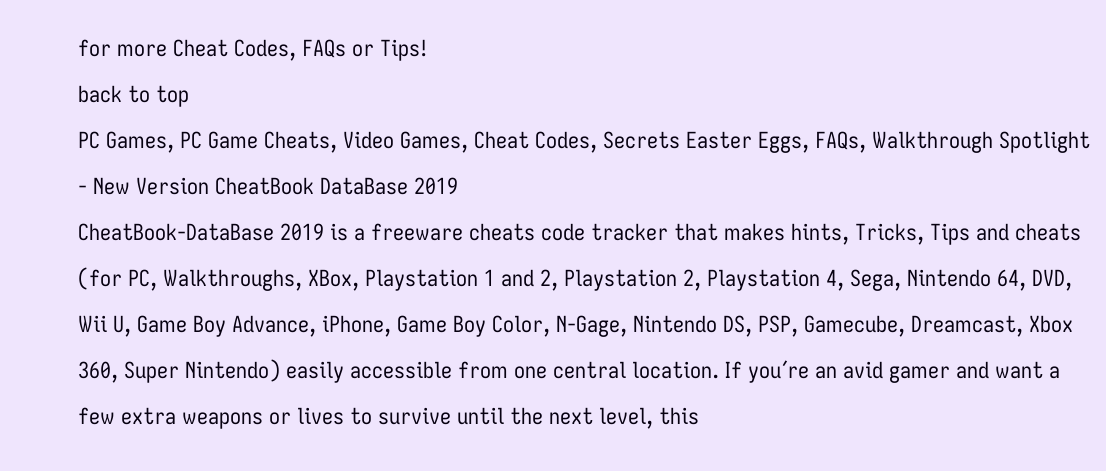for more Cheat Codes, FAQs or Tips!
back to top
PC Games, PC Game Cheats, Video Games, Cheat Codes, Secrets Easter Eggs, FAQs, Walkthrough Spotlight - New Version CheatBook DataBase 2019
CheatBook-DataBase 2019 is a freeware cheats code tracker that makes hints, Tricks, Tips and cheats (for PC, Walkthroughs, XBox, Playstation 1 and 2, Playstation 2, Playstation 4, Sega, Nintendo 64, DVD, Wii U, Game Boy Advance, iPhone, Game Boy Color, N-Gage, Nintendo DS, PSP, Gamecube, Dreamcast, Xbox 360, Super Nintendo) easily accessible from one central location. If you´re an avid gamer and want a few extra weapons or lives to survive until the next level, this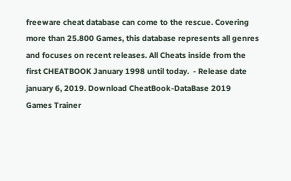freeware cheat database can come to the rescue. Covering more than 25.800 Games, this database represents all genres and focuses on recent releases. All Cheats inside from the first CHEATBOOK January 1998 until today.  - Release date january 6, 2019. Download CheatBook-DataBase 2019
Games Trainer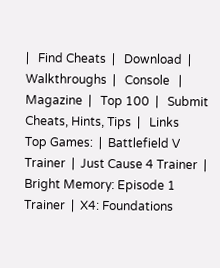|   Find Cheats  |   Download  |   Walkthroughs  |   Console   |   Magazine  |   Top 100  |   Submit Cheats, Hints, Tips  |   Links
Top Games:  |  Battlefield V Trainer  |  Just Cause 4 Trainer  |  Bright Memory: Episode 1 Trainer  |  X4: Foundations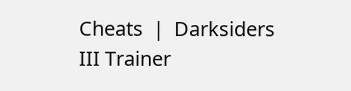Cheats  |  Darksiders III Trainer